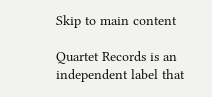Skip to main content

Quartet Records is an independent label that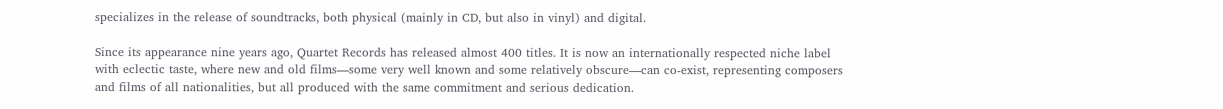specializes in the release of soundtracks, both physical (mainly in CD, but also in vinyl) and digital.

Since its appearance nine years ago, Quartet Records has released almost 400 titles. It is now an internationally respected niche label with eclectic taste, where new and old films—some very well known and some relatively obscure—can co-exist, representing composers and films of all nationalities, but all produced with the same commitment and serious dedication.